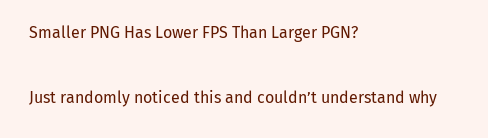Smaller PNG Has Lower FPS Than Larger PGN?

Just randomly noticed this and couldn’t understand why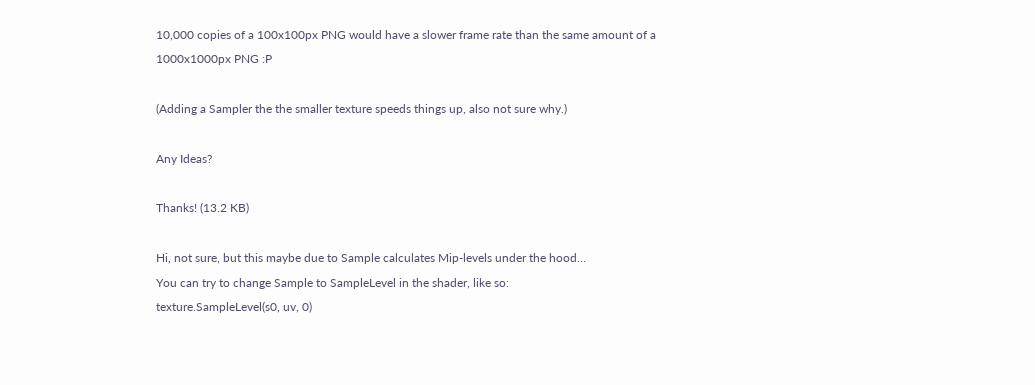10,000 copies of a 100x100px PNG would have a slower frame rate than the same amount of a 1000x1000px PNG :P

(Adding a Sampler the the smaller texture speeds things up, also not sure why.)

Any Ideas?

Thanks! (13.2 KB)

Hi, not sure, but this maybe due to Sample calculates Mip-levels under the hood…
You can try to change Sample to SampleLevel in the shader, like so:
texture.SampleLevel(s0, uv, 0)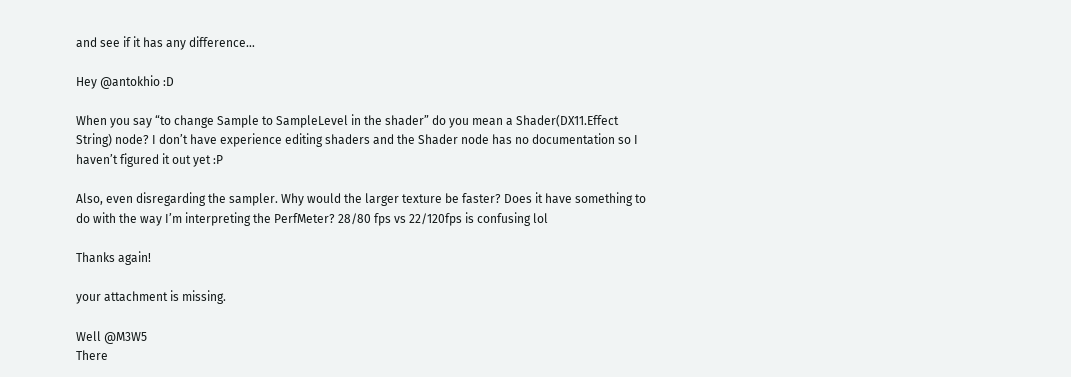and see if it has any difference…

Hey @antokhio :D

When you say “to change Sample to SampleLevel in the shader” do you mean a Shader(DX11.Effect String) node? I don’t have experience editing shaders and the Shader node has no documentation so I haven’t figured it out yet :P

Also, even disregarding the sampler. Why would the larger texture be faster? Does it have something to do with the way I’m interpreting the PerfMeter? 28/80 fps vs 22/120fps is confusing lol

Thanks again!

your attachment is missing.

Well @M3W5
There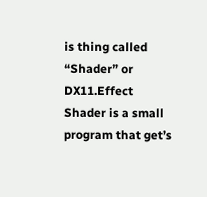is thing called “Shader” or DX11.Effect
Shader is a small program that get’s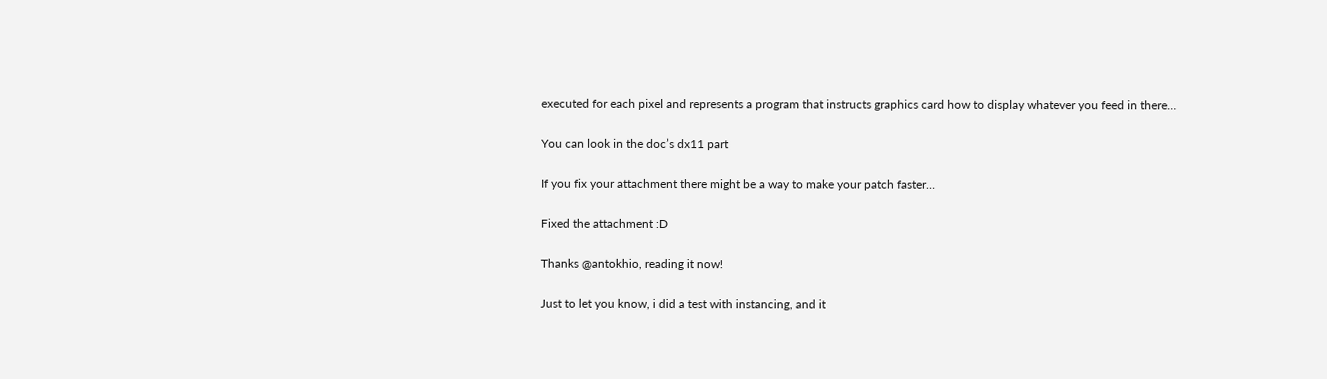executed for each pixel and represents a program that instructs graphics card how to display whatever you feed in there…

You can look in the doc’s dx11 part

If you fix your attachment there might be a way to make your patch faster…

Fixed the attachment :D

Thanks @antokhio, reading it now!

Just to let you know, i did a test with instancing, and it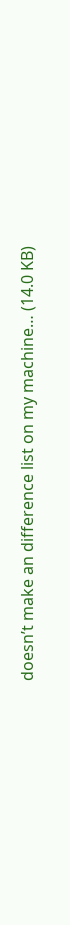doesn’t make an difference list on my machine… (14.0 KB)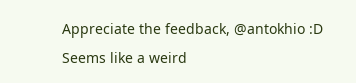Appreciate the feedback, @antokhio :D Seems like a weird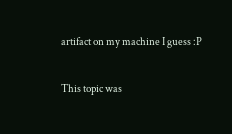artifact on my machine I guess :P

This topic was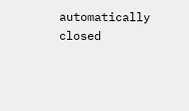automatically closed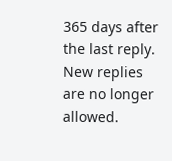365 days after the last reply. New replies are no longer allowed.